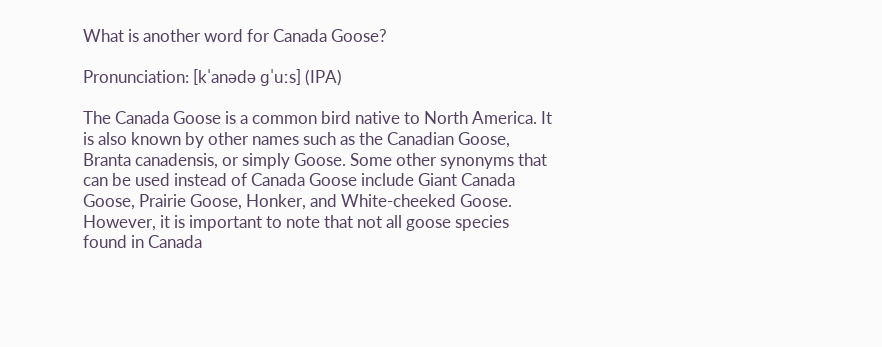What is another word for Canada Goose?

Pronunciation: [kˈanədə ɡˈuːs] (IPA)

The Canada Goose is a common bird native to North America. It is also known by other names such as the Canadian Goose, Branta canadensis, or simply Goose. Some other synonyms that can be used instead of Canada Goose include Giant Canada Goose, Prairie Goose, Honker, and White-cheeked Goose. However, it is important to note that not all goose species found in Canada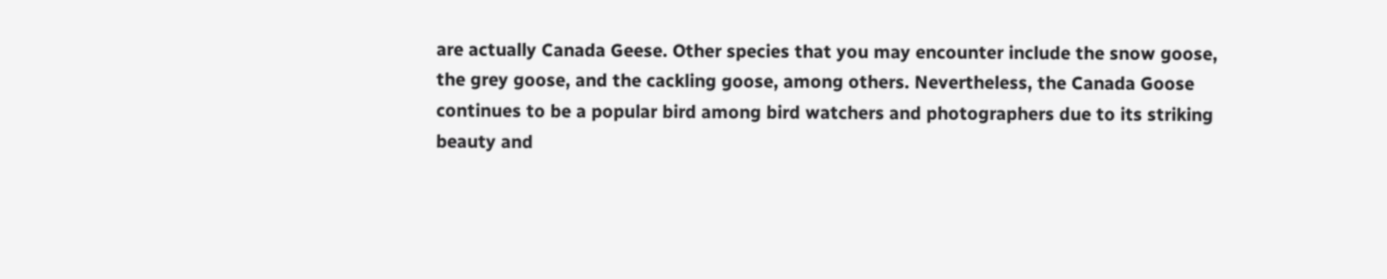are actually Canada Geese. Other species that you may encounter include the snow goose, the grey goose, and the cackling goose, among others. Nevertheless, the Canada Goose continues to be a popular bird among bird watchers and photographers due to its striking beauty and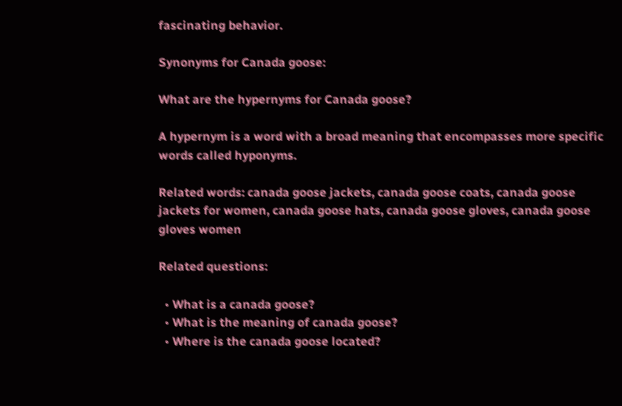fascinating behavior.

Synonyms for Canada goose:

What are the hypernyms for Canada goose?

A hypernym is a word with a broad meaning that encompasses more specific words called hyponyms.

Related words: canada goose jackets, canada goose coats, canada goose jackets for women, canada goose hats, canada goose gloves, canada goose gloves women

Related questions:

  • What is a canada goose?
  • What is the meaning of canada goose?
  • Where is the canada goose located?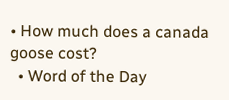• How much does a canada goose cost?
  • Word of the Day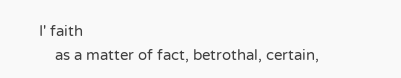I' faith
    as a matter of fact, betrothal, certain,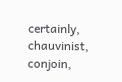certainly, chauvinist, conjoin,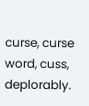curse, curse word, cuss, deplorably.